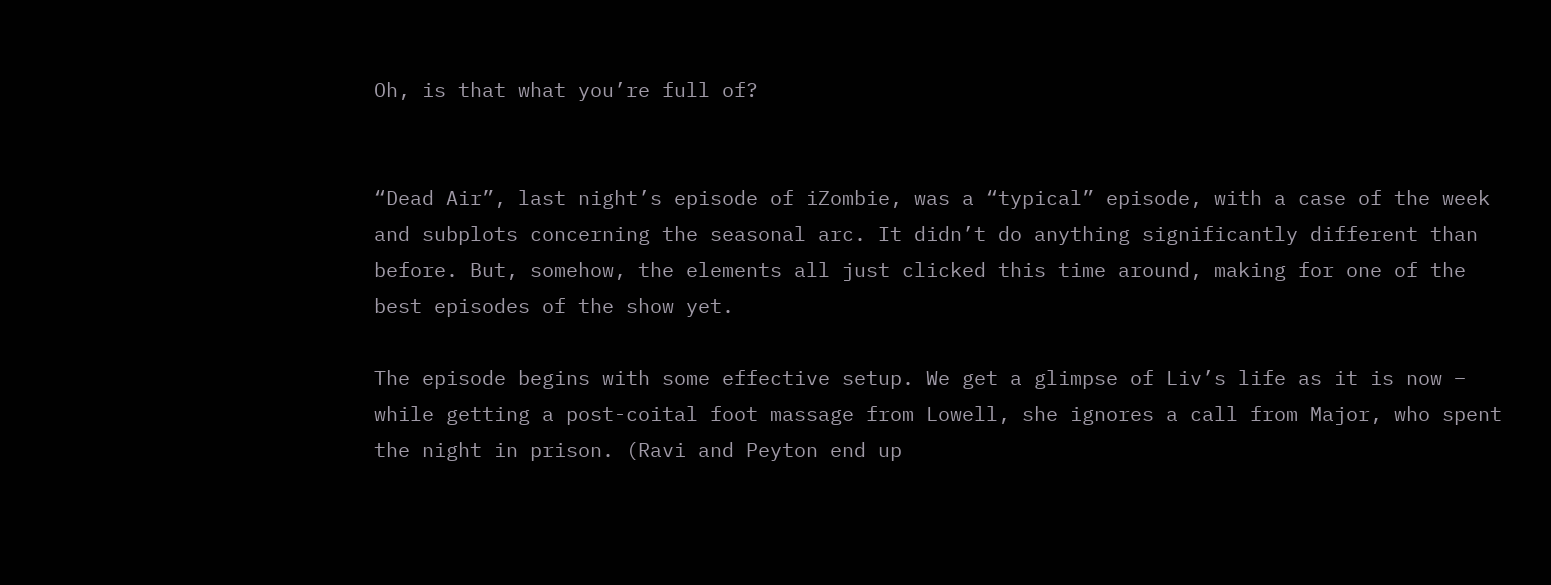Oh, is that what you’re full of?


“Dead Air”, last night’s episode of iZombie, was a “typical” episode, with a case of the week and subplots concerning the seasonal arc. It didn’t do anything significantly different than before. But, somehow, the elements all just clicked this time around, making for one of the best episodes of the show yet.

The episode begins with some effective setup. We get a glimpse of Liv’s life as it is now – while getting a post-coital foot massage from Lowell, she ignores a call from Major, who spent the night in prison. (Ravi and Peyton end up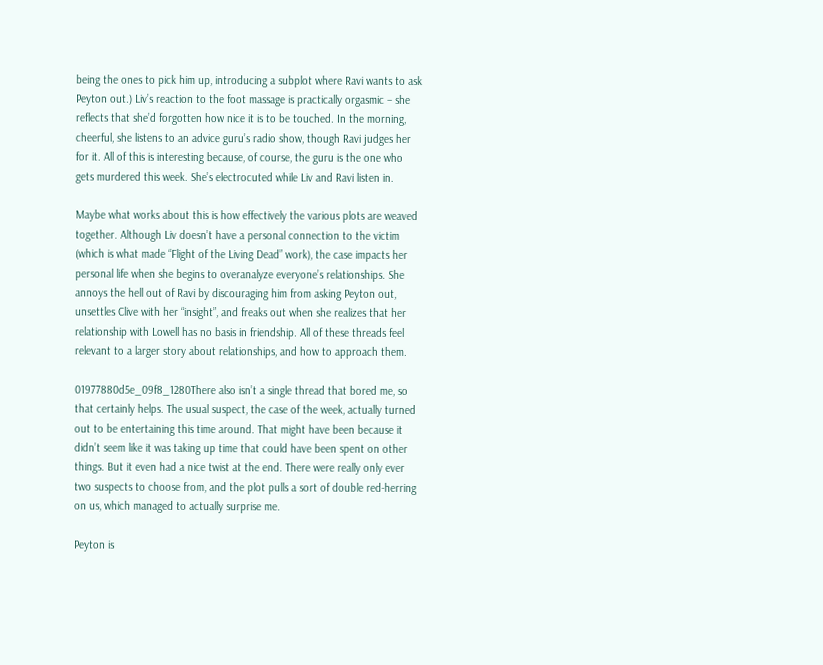being the ones to pick him up, introducing a subplot where Ravi wants to ask Peyton out.) Liv’s reaction to the foot massage is practically orgasmic – she reflects that she’d forgotten how nice it is to be touched. In the morning, cheerful, she listens to an advice guru’s radio show, though Ravi judges her for it. All of this is interesting because, of course, the guru is the one who gets murdered this week. She’s electrocuted while Liv and Ravi listen in.

Maybe what works about this is how effectively the various plots are weaved together. Although Liv doesn’t have a personal connection to the victim (which is what made “Flight of the Living Dead” work), the case impacts her personal life when she begins to overanalyze everyone’s relationships. She annoys the hell out of Ravi by discouraging him from asking Peyton out, unsettles Clive with her “insight”, and freaks out when she realizes that her relationship with Lowell has no basis in friendship. All of these threads feel relevant to a larger story about relationships, and how to approach them.

01977880d5e_09f8_1280There also isn’t a single thread that bored me, so that certainly helps. The usual suspect, the case of the week, actually turned out to be entertaining this time around. That might have been because it didn’t seem like it was taking up time that could have been spent on other things. But it even had a nice twist at the end. There were really only ever two suspects to choose from, and the plot pulls a sort of double red-herring on us, which managed to actually surprise me.

Peyton is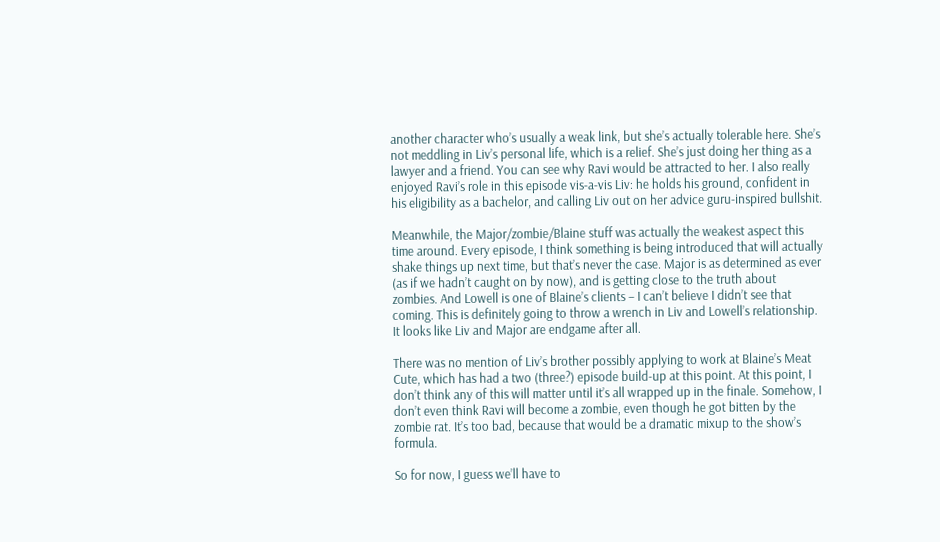another character who’s usually a weak link, but she’s actually tolerable here. She’s not meddling in Liv’s personal life, which is a relief. She’s just doing her thing as a lawyer and a friend. You can see why Ravi would be attracted to her. I also really enjoyed Ravi’s role in this episode vis-a-vis Liv: he holds his ground, confident in his eligibility as a bachelor, and calling Liv out on her advice guru-inspired bullshit.

Meanwhile, the Major/zombie/Blaine stuff was actually the weakest aspect this time around. Every episode, I think something is being introduced that will actually shake things up next time, but that’s never the case. Major is as determined as ever (as if we hadn’t caught on by now), and is getting close to the truth about zombies. And Lowell is one of Blaine’s clients – I can’t believe I didn’t see that coming. This is definitely going to throw a wrench in Liv and Lowell’s relationship. It looks like Liv and Major are endgame after all.

There was no mention of Liv’s brother possibly applying to work at Blaine’s Meat Cute, which has had a two (three?) episode build-up at this point. At this point, I don’t think any of this will matter until it’s all wrapped up in the finale. Somehow, I don’t even think Ravi will become a zombie, even though he got bitten by the zombie rat. It’s too bad, because that would be a dramatic mixup to the show’s formula.

So for now, I guess we’ll have to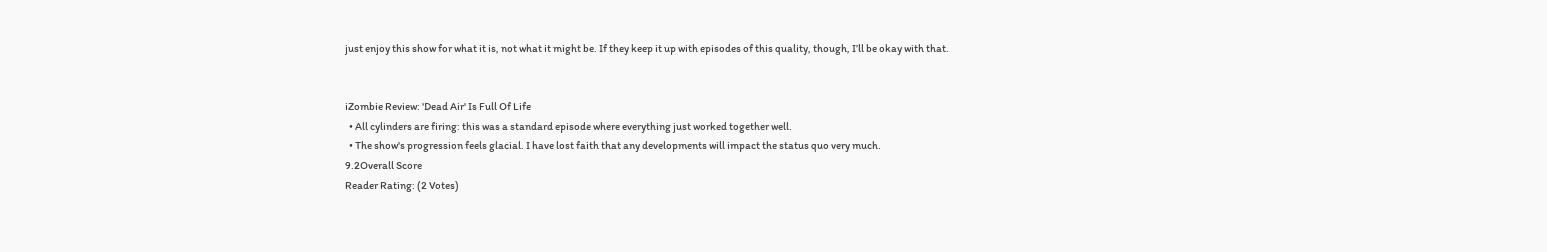just enjoy this show for what it is, not what it might be. If they keep it up with episodes of this quality, though, I’ll be okay with that.


iZombie Review: 'Dead Air' Is Full Of Life
  • All cylinders are firing: this was a standard episode where everything just worked together well.
  • The show's progression feels glacial. I have lost faith that any developments will impact the status quo very much.
9.2Overall Score
Reader Rating: (2 Votes)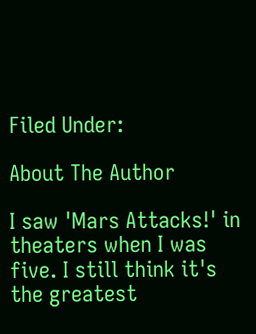Filed Under:

About The Author

I saw 'Mars Attacks!' in theaters when I was five. I still think it's the greatest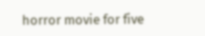horror movie for five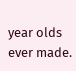year olds ever made.